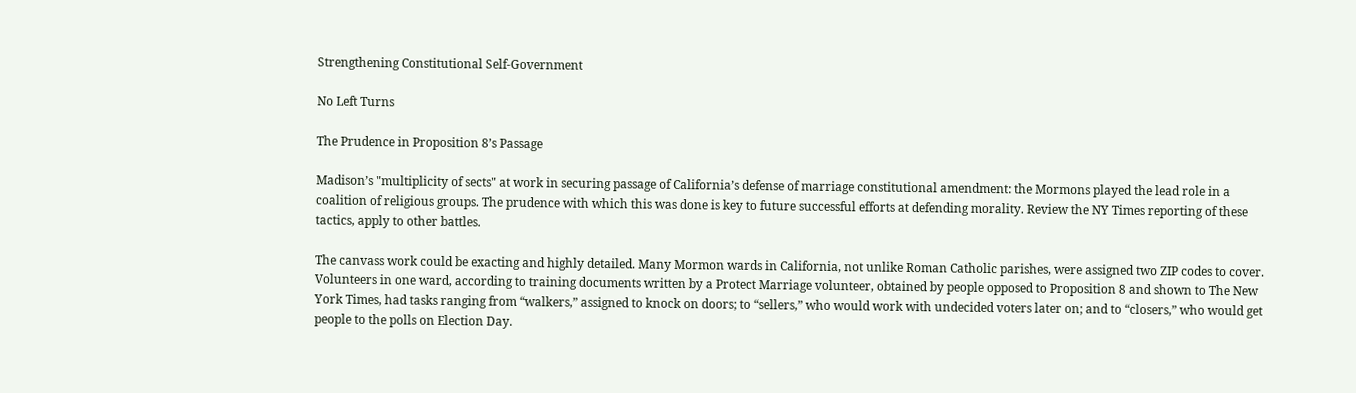Strengthening Constitutional Self-Government

No Left Turns

The Prudence in Proposition 8’s Passage

Madison’s "multiplicity of sects" at work in securing passage of California’s defense of marriage constitutional amendment: the Mormons played the lead role in a coalition of religious groups. The prudence with which this was done is key to future successful efforts at defending morality. Review the NY Times reporting of these tactics, apply to other battles.

The canvass work could be exacting and highly detailed. Many Mormon wards in California, not unlike Roman Catholic parishes, were assigned two ZIP codes to cover. Volunteers in one ward, according to training documents written by a Protect Marriage volunteer, obtained by people opposed to Proposition 8 and shown to The New York Times, had tasks ranging from “walkers,” assigned to knock on doors; to “sellers,” who would work with undecided voters later on; and to “closers,” who would get people to the polls on Election Day.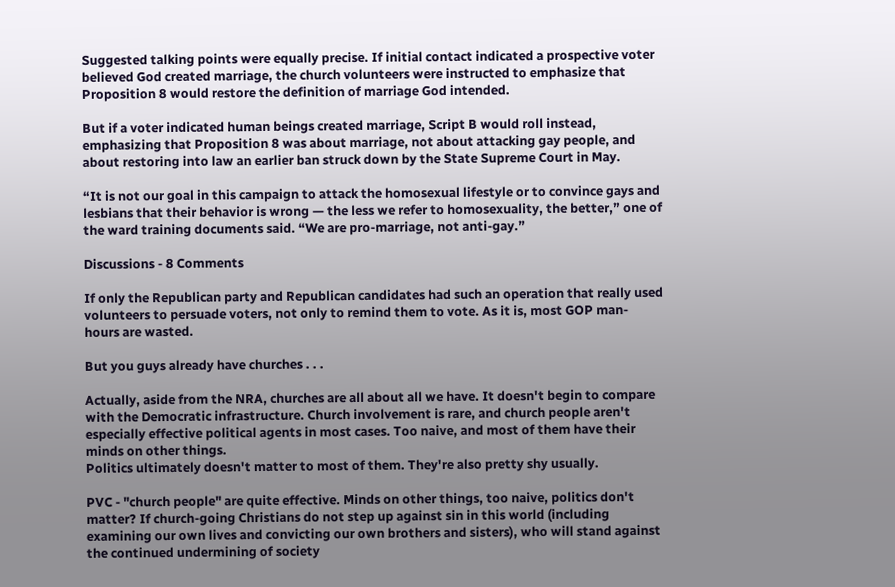Suggested talking points were equally precise. If initial contact indicated a prospective voter believed God created marriage, the church volunteers were instructed to emphasize that Proposition 8 would restore the definition of marriage God intended.

But if a voter indicated human beings created marriage, Script B would roll instead, emphasizing that Proposition 8 was about marriage, not about attacking gay people, and about restoring into law an earlier ban struck down by the State Supreme Court in May.

“It is not our goal in this campaign to attack the homosexual lifestyle or to convince gays and lesbians that their behavior is wrong — the less we refer to homosexuality, the better,” one of the ward training documents said. “We are pro-marriage, not anti-gay.”

Discussions - 8 Comments

If only the Republican party and Republican candidates had such an operation that really used volunteers to persuade voters, not only to remind them to vote. As it is, most GOP man-
hours are wasted.

But you guys already have churches . . .

Actually, aside from the NRA, churches are all about all we have. It doesn't begin to compare with the Democratic infrastructure. Church involvement is rare, and church people aren't especially effective political agents in most cases. Too naive, and most of them have their minds on other things.
Politics ultimately doesn't matter to most of them. They're also pretty shy usually.

PVC - "church people" are quite effective. Minds on other things, too naive, politics don't matter? If church-going Christians do not step up against sin in this world (including examining our own lives and convicting our own brothers and sisters), who will stand against the continued undermining of society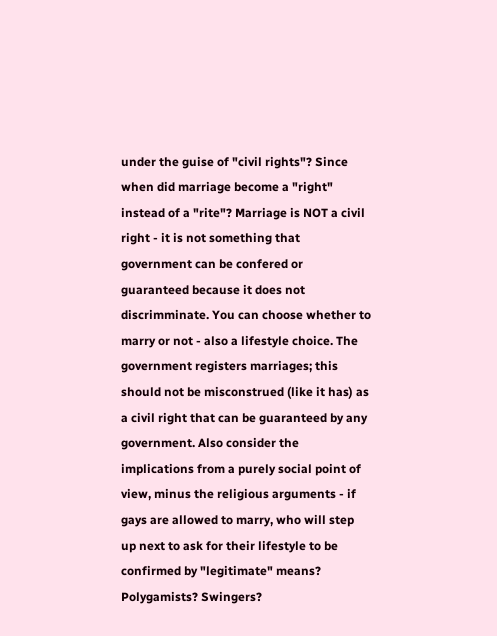under the guise of "civil rights"? Since when did marriage become a "right" instead of a "rite"? Marriage is NOT a civil right - it is not something that government can be confered or guaranteed because it does not discrimminate. You can choose whether to marry or not - also a lifestyle choice. The government registers marriages; this should not be misconstrued (like it has) as a civil right that can be guaranteed by any government. Also consider the implications from a purely social point of view, minus the religious arguments - if gays are allowed to marry, who will step up next to ask for their lifestyle to be confirmed by "legitimate" means? Polygamists? Swingers?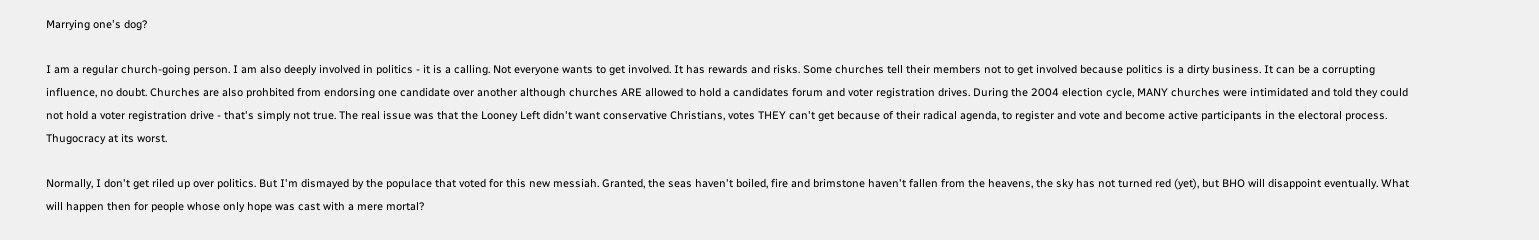Marrying one's dog?

I am a regular church-going person. I am also deeply involved in politics - it is a calling. Not everyone wants to get involved. It has rewards and risks. Some churches tell their members not to get involved because politics is a dirty business. It can be a corrupting influence, no doubt. Churches are also prohbited from endorsing one candidate over another although churches ARE allowed to hold a candidates forum and voter registration drives. During the 2004 election cycle, MANY churches were intimidated and told they could not hold a voter registration drive - that's simply not true. The real issue was that the Looney Left didn't want conservative Christians, votes THEY can't get because of their radical agenda, to register and vote and become active participants in the electoral process. Thugocracy at its worst.

Normally, I don't get riled up over politics. But I'm dismayed by the populace that voted for this new messiah. Granted, the seas haven't boiled, fire and brimstone haven't fallen from the heavens, the sky has not turned red (yet), but BHO will disappoint eventually. What will happen then for people whose only hope was cast with a mere mortal?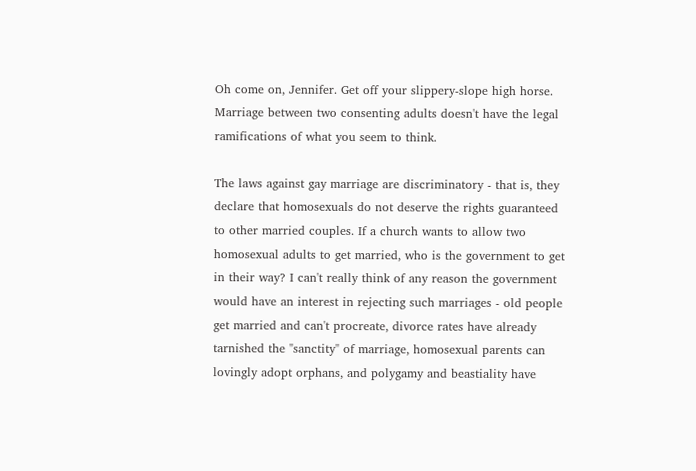Oh come on, Jennifer. Get off your slippery-slope high horse. Marriage between two consenting adults doesn't have the legal ramifications of what you seem to think.

The laws against gay marriage are discriminatory - that is, they declare that homosexuals do not deserve the rights guaranteed to other married couples. If a church wants to allow two homosexual adults to get married, who is the government to get in their way? I can't really think of any reason the government would have an interest in rejecting such marriages - old people get married and can't procreate, divorce rates have already tarnished the "sanctity" of marriage, homosexual parents can lovingly adopt orphans, and polygamy and beastiality have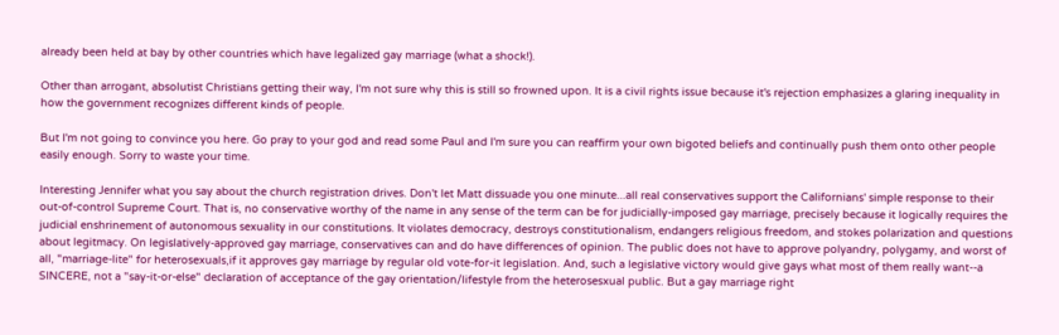already been held at bay by other countries which have legalized gay marriage (what a shock!).

Other than arrogant, absolutist Christians getting their way, I'm not sure why this is still so frowned upon. It is a civil rights issue because it's rejection emphasizes a glaring inequality in how the government recognizes different kinds of people.

But I'm not going to convince you here. Go pray to your god and read some Paul and I'm sure you can reaffirm your own bigoted beliefs and continually push them onto other people easily enough. Sorry to waste your time.

Interesting Jennifer what you say about the church registration drives. Don't let Matt dissuade you one minute...all real conservatives support the Californians' simple response to their out-of-control Supreme Court. That is, no conservative worthy of the name in any sense of the term can be for judicially-imposed gay marriage, precisely because it logically requires the judicial enshrinement of autonomous sexuality in our constitutions. It violates democracy, destroys constitutionalism, endangers religious freedom, and stokes polarization and questions about legitmacy. On legislatively-approved gay marriage, conservatives can and do have differences of opinion. The public does not have to approve polyandry, polygamy, and worst of all, "marriage-lite" for heterosexuals,if it approves gay marriage by regular old vote-for-it legislation. And, such a legislative victory would give gays what most of them really want--a SINCERE, not a "say-it-or-else" declaration of acceptance of the gay orientation/lifestyle from the heterosesxual public. But a gay marriage right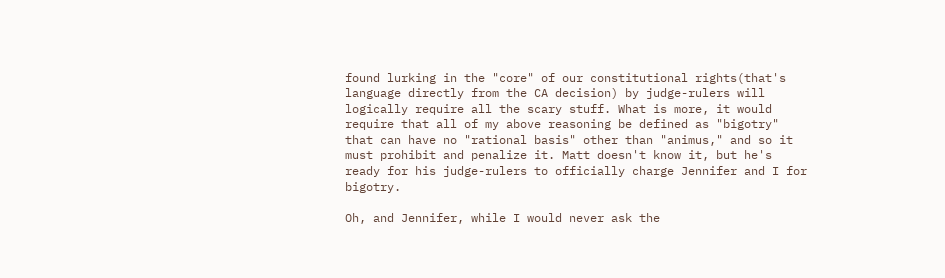found lurking in the "core" of our constitutional rights(that's language directly from the CA decision) by judge-rulers will logically require all the scary stuff. What is more, it would require that all of my above reasoning be defined as "bigotry" that can have no "rational basis" other than "animus," and so it must prohibit and penalize it. Matt doesn't know it, but he's ready for his judge-rulers to officially charge Jennifer and I for bigotry.

Oh, and Jennifer, while I would never ask the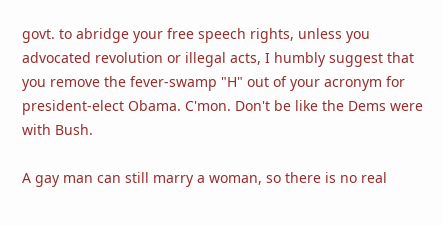govt. to abridge your free speech rights, unless you advocated revolution or illegal acts, I humbly suggest that you remove the fever-swamp "H" out of your acronym for president-elect Obama. C'mon. Don't be like the Dems were with Bush.

A gay man can still marry a woman, so there is no real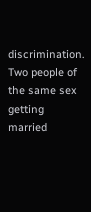discrimination. Two people of the same sex getting married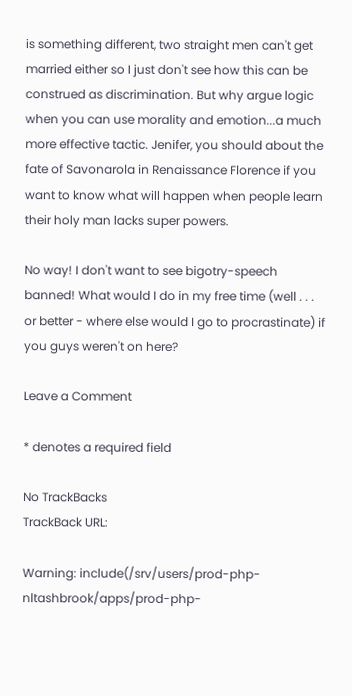is something different, two straight men can't get married either so I just don't see how this can be construed as discrimination. But why argue logic when you can use morality and emotion...a much more effective tactic. Jenifer, you should about the fate of Savonarola in Renaissance Florence if you want to know what will happen when people learn their holy man lacks super powers.

No way! I don't want to see bigotry-speech banned! What would I do in my free time (well . . . or better - where else would I go to procrastinate) if you guys weren't on here?

Leave a Comment

* denotes a required field

No TrackBacks
TrackBack URL:

Warning: include(/srv/users/prod-php-nltashbrook/apps/prod-php-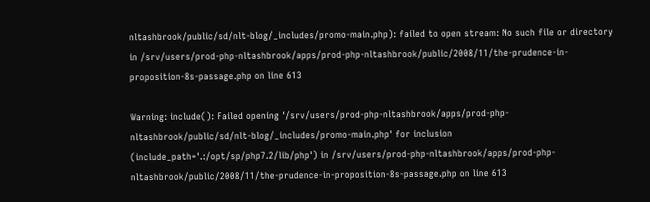nltashbrook/public/sd/nlt-blog/_includes/promo-main.php): failed to open stream: No such file or directory in /srv/users/prod-php-nltashbrook/apps/prod-php-nltashbrook/public/2008/11/the-prudence-in-proposition-8s-passage.php on line 613

Warning: include(): Failed opening '/srv/users/prod-php-nltashbrook/apps/prod-php-nltashbrook/public/sd/nlt-blog/_includes/promo-main.php' for inclusion (include_path='.:/opt/sp/php7.2/lib/php') in /srv/users/prod-php-nltashbrook/apps/prod-php-nltashbrook/public/2008/11/the-prudence-in-proposition-8s-passage.php on line 613